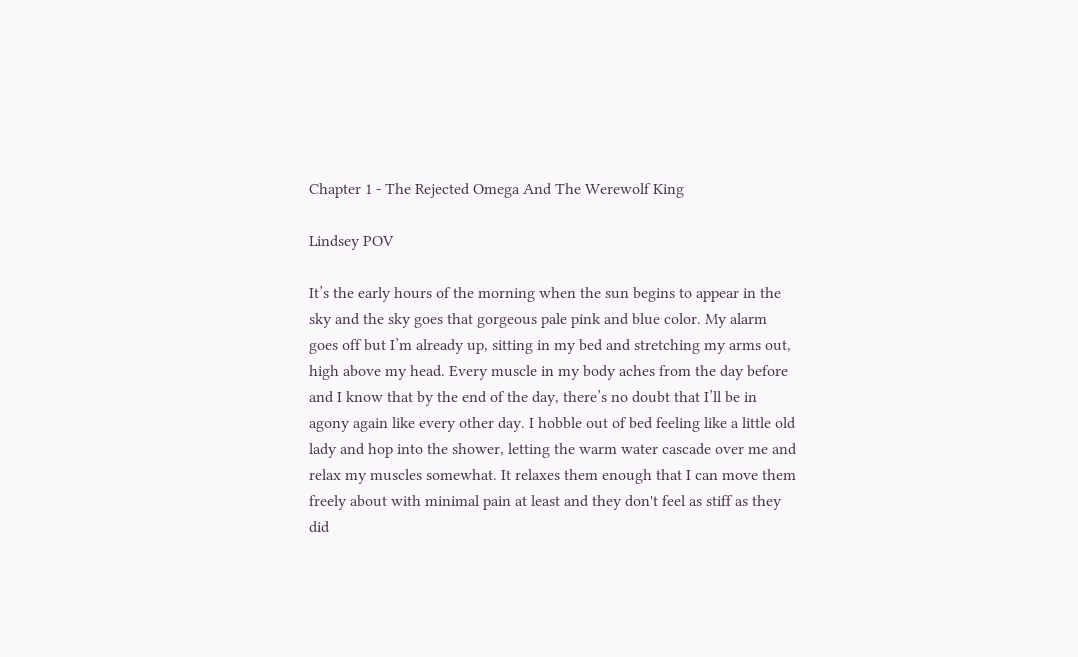Chapter 1 - The Rejected Omega And The Werewolf King

Lindsey POV

It’s the early hours of the morning when the sun begins to appear in the sky and the sky goes that gorgeous pale pink and blue color. My alarm goes off but I’m already up, sitting in my bed and stretching my arms out, high above my head. Every muscle in my body aches from the day before and I know that by the end of the day, there’s no doubt that I’ll be in agony again like every other day. I hobble out of bed feeling like a little old lady and hop into the shower, letting the warm water cascade over me and relax my muscles somewhat. It relaxes them enough that I can move them freely about with minimal pain at least and they don't feel as stiff as they did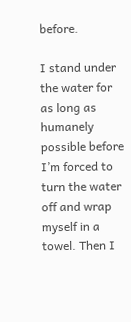before.

I stand under the water for as long as humanely possible before I’m forced to turn the water off and wrap myself in a towel. Then I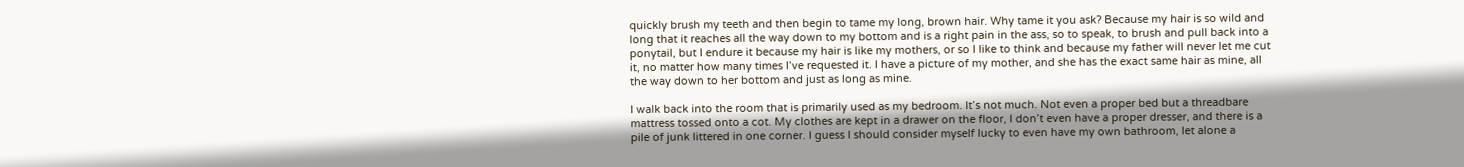quickly brush my teeth and then begin to tame my long, brown hair. Why tame it you ask? Because my hair is so wild and long that it reaches all the way down to my bottom and is a right pain in the ass, so to speak, to brush and pull back into a ponytail, but I endure it because my hair is like my mothers, or so I like to think and because my father will never let me cut it, no matter how many times I’ve requested it. I have a picture of my mother, and she has the exact same hair as mine, all the way down to her bottom and just as long as mine.

I walk back into the room that is primarily used as my bedroom. It’s not much. Not even a proper bed but a threadbare mattress tossed onto a cot. My clothes are kept in a drawer on the floor, I don’t even have a proper dresser, and there is a pile of junk littered in one corner. I guess I should consider myself lucky to even have my own bathroom, let alone a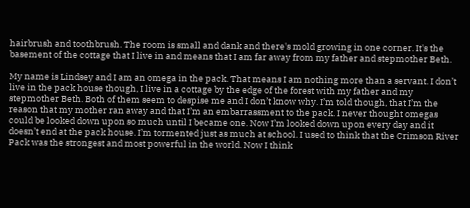hairbrush and toothbrush. The room is small and dank and there's mold growing in one corner. It's the basement of the cottage that I live in and means that I am far away from my father and stepmother Beth.

My name is Lindsey and I am an omega in the pack. That means I am nothing more than a servant. I don’t live in the pack house though, I live in a cottage by the edge of the forest with my father and my stepmother Beth. Both of them seem to despise me and I don’t know why. I’m told though, that I’m the reason that my mother ran away and that I’m an embarrassment to the pack. I never thought omegas could be looked down upon so much until I became one. Now I’m looked down upon every day and it doesn’t end at the pack house. I’m tormented just as much at school. I used to think that the Crimson River Pack was the strongest and most powerful in the world. Now I think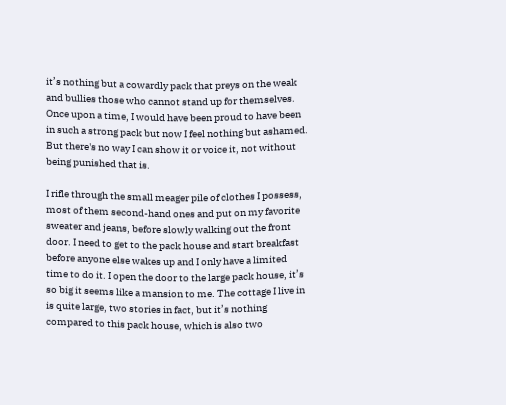it’s nothing but a cowardly pack that preys on the weak and bullies those who cannot stand up for themselves. Once upon a time, I would have been proud to have been in such a strong pack but now I feel nothing but ashamed. But there's no way I can show it or voice it, not without being punished that is.

I rifle through the small meager pile of clothes I possess, most of them second-hand ones and put on my favorite sweater and jeans, before slowly walking out the front door. I need to get to the pack house and start breakfast before anyone else wakes up and I only have a limited time to do it. I open the door to the large pack house, it’s so big it seems like a mansion to me. The cottage I live in is quite large, two stories in fact, but it’s nothing compared to this pack house, which is also two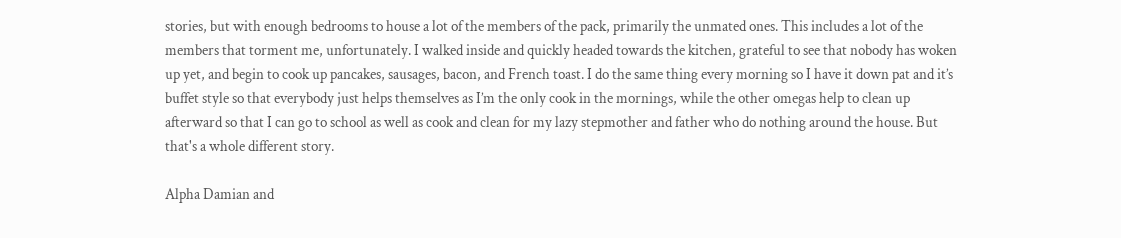stories, but with enough bedrooms to house a lot of the members of the pack, primarily the unmated ones. This includes a lot of the members that torment me, unfortunately. I walked inside and quickly headed towards the kitchen, grateful to see that nobody has woken up yet, and begin to cook up pancakes, sausages, bacon, and French toast. I do the same thing every morning so I have it down pat and it’s buffet style so that everybody just helps themselves as I’m the only cook in the mornings, while the other omegas help to clean up afterward so that I can go to school as well as cook and clean for my lazy stepmother and father who do nothing around the house. But that's a whole different story.

Alpha Damian and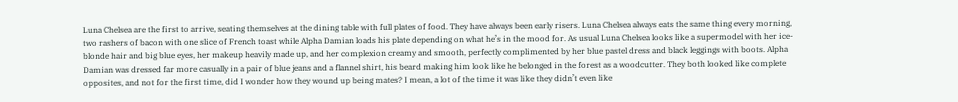Luna Chelsea are the first to arrive, seating themselves at the dining table with full plates of food. They have always been early risers. Luna Chelsea always eats the same thing every morning, two rashers of bacon with one slice of French toast while Alpha Damian loads his plate depending on what he’s in the mood for. As usual Luna Chelsea looks like a supermodel with her ice-blonde hair and big blue eyes, her makeup heavily made up, and her complexion creamy and smooth, perfectly complimented by her blue pastel dress and black leggings with boots. Alpha Damian was dressed far more casually in a pair of blue jeans and a flannel shirt, his beard making him look like he belonged in the forest as a woodcutter. They both looked like complete opposites, and not for the first time, did I wonder how they wound up being mates? I mean, a lot of the time it was like they didn’t even like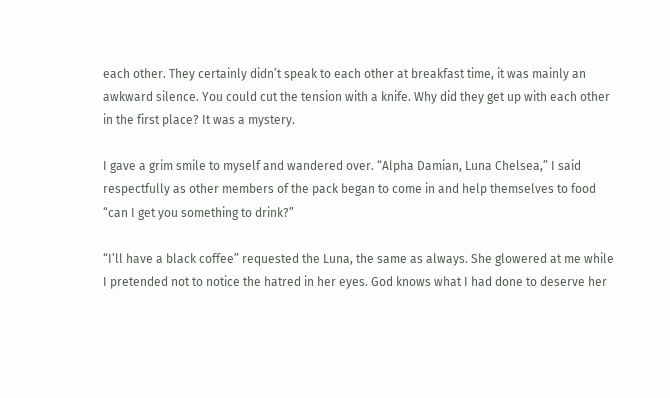each other. They certainly didn’t speak to each other at breakfast time, it was mainly an awkward silence. You could cut the tension with a knife. Why did they get up with each other in the first place? It was a mystery.

I gave a grim smile to myself and wandered over. “Alpha Damian, Luna Chelsea,” I said respectfully as other members of the pack began to come in and help themselves to food “can I get you something to drink?”

“I’ll have a black coffee” requested the Luna, the same as always. She glowered at me while I pretended not to notice the hatred in her eyes. God knows what I had done to deserve her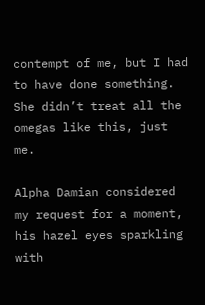contempt of me, but I had to have done something. She didn’t treat all the omegas like this, just me.

Alpha Damian considered my request for a moment, his hazel eyes sparkling with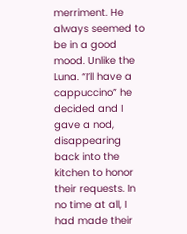merriment. He always seemed to be in a good mood. Unlike the Luna. “I’ll have a cappuccino” he decided and I gave a nod, disappearing back into the kitchen to honor their requests. In no time at all, I had made their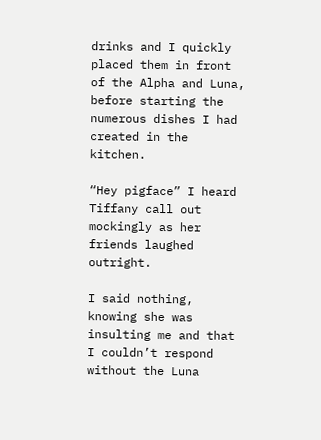drinks and I quickly placed them in front of the Alpha and Luna, before starting the numerous dishes I had created in the kitchen.

“Hey pigface” I heard Tiffany call out mockingly as her friends laughed outright.

I said nothing, knowing she was insulting me and that I couldn’t respond without the Luna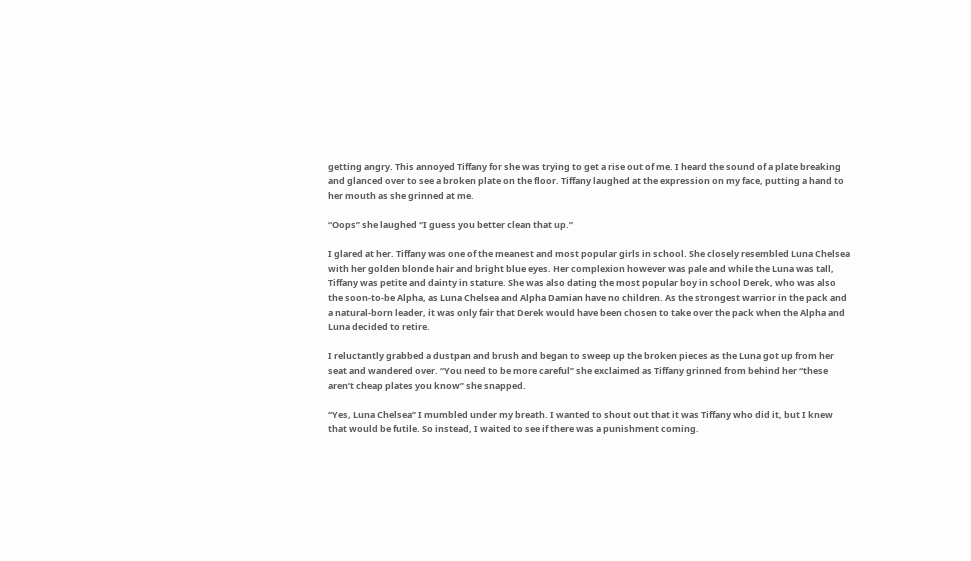getting angry. This annoyed Tiffany for she was trying to get a rise out of me. I heard the sound of a plate breaking and glanced over to see a broken plate on the floor. Tiffany laughed at the expression on my face, putting a hand to her mouth as she grinned at me.

“Oops” she laughed “I guess you better clean that up.”

I glared at her. Tiffany was one of the meanest and most popular girls in school. She closely resembled Luna Chelsea with her golden blonde hair and bright blue eyes. Her complexion however was pale and while the Luna was tall, Tiffany was petite and dainty in stature. She was also dating the most popular boy in school Derek, who was also the soon-to-be Alpha, as Luna Chelsea and Alpha Damian have no children. As the strongest warrior in the pack and a natural-born leader, it was only fair that Derek would have been chosen to take over the pack when the Alpha and Luna decided to retire.

I reluctantly grabbed a dustpan and brush and began to sweep up the broken pieces as the Luna got up from her seat and wandered over. “You need to be more careful” she exclaimed as Tiffany grinned from behind her “these aren’t cheap plates you know” she snapped.

“Yes, Luna Chelsea” I mumbled under my breath. I wanted to shout out that it was Tiffany who did it, but I knew that would be futile. So instead, I waited to see if there was a punishment coming.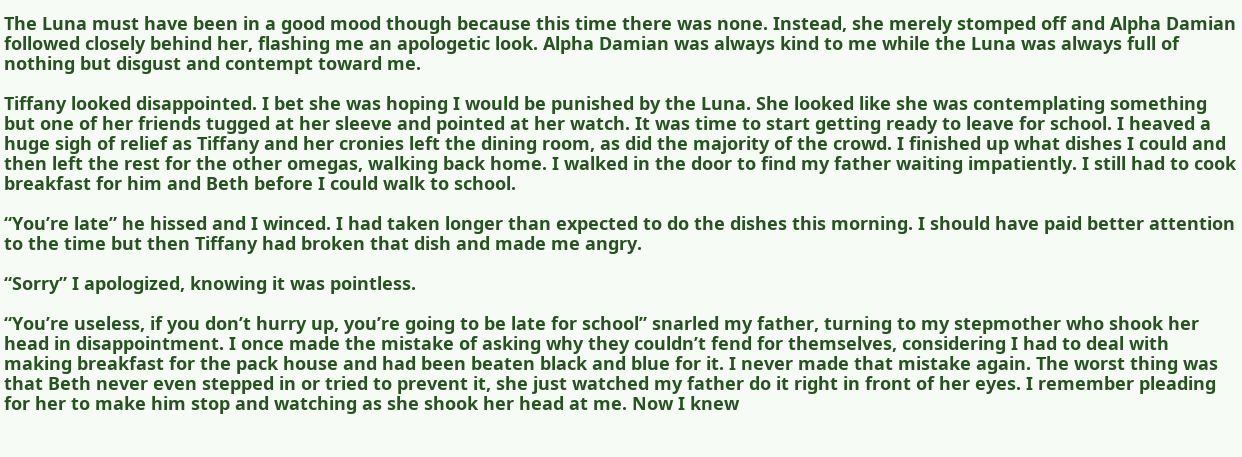The Luna must have been in a good mood though because this time there was none. Instead, she merely stomped off and Alpha Damian followed closely behind her, flashing me an apologetic look. Alpha Damian was always kind to me while the Luna was always full of nothing but disgust and contempt toward me.

Tiffany looked disappointed. I bet she was hoping I would be punished by the Luna. She looked like she was contemplating something but one of her friends tugged at her sleeve and pointed at her watch. It was time to start getting ready to leave for school. I heaved a huge sigh of relief as Tiffany and her cronies left the dining room, as did the majority of the crowd. I finished up what dishes I could and then left the rest for the other omegas, walking back home. I walked in the door to find my father waiting impatiently. I still had to cook breakfast for him and Beth before I could walk to school.

“You’re late” he hissed and I winced. I had taken longer than expected to do the dishes this morning. I should have paid better attention to the time but then Tiffany had broken that dish and made me angry.

“Sorry” I apologized, knowing it was pointless.

“You’re useless, if you don’t hurry up, you’re going to be late for school” snarled my father, turning to my stepmother who shook her head in disappointment. I once made the mistake of asking why they couldn’t fend for themselves, considering I had to deal with making breakfast for the pack house and had been beaten black and blue for it. I never made that mistake again. The worst thing was that Beth never even stepped in or tried to prevent it, she just watched my father do it right in front of her eyes. I remember pleading for her to make him stop and watching as she shook her head at me. Now I knew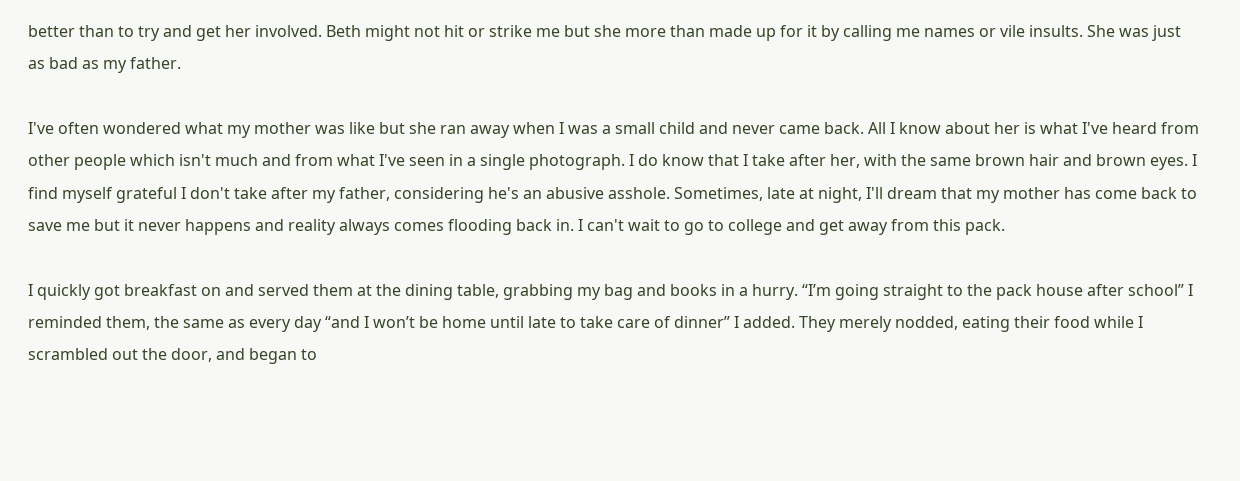better than to try and get her involved. Beth might not hit or strike me but she more than made up for it by calling me names or vile insults. She was just as bad as my father.

I've often wondered what my mother was like but she ran away when I was a small child and never came back. All I know about her is what I've heard from other people which isn't much and from what I've seen in a single photograph. I do know that I take after her, with the same brown hair and brown eyes. I find myself grateful I don't take after my father, considering he's an abusive asshole. Sometimes, late at night, I'll dream that my mother has come back to save me but it never happens and reality always comes flooding back in. I can't wait to go to college and get away from this pack.

I quickly got breakfast on and served them at the dining table, grabbing my bag and books in a hurry. “I’m going straight to the pack house after school” I reminded them, the same as every day “and I won’t be home until late to take care of dinner” I added. They merely nodded, eating their food while I scrambled out the door, and began to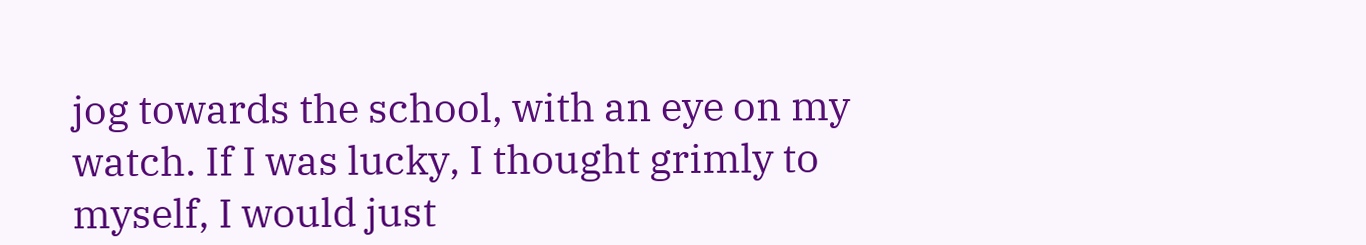jog towards the school, with an eye on my watch. If I was lucky, I thought grimly to myself, I would just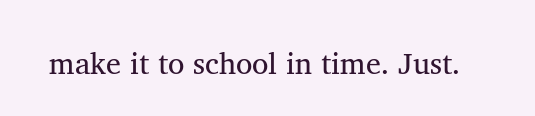make it to school in time. Just.